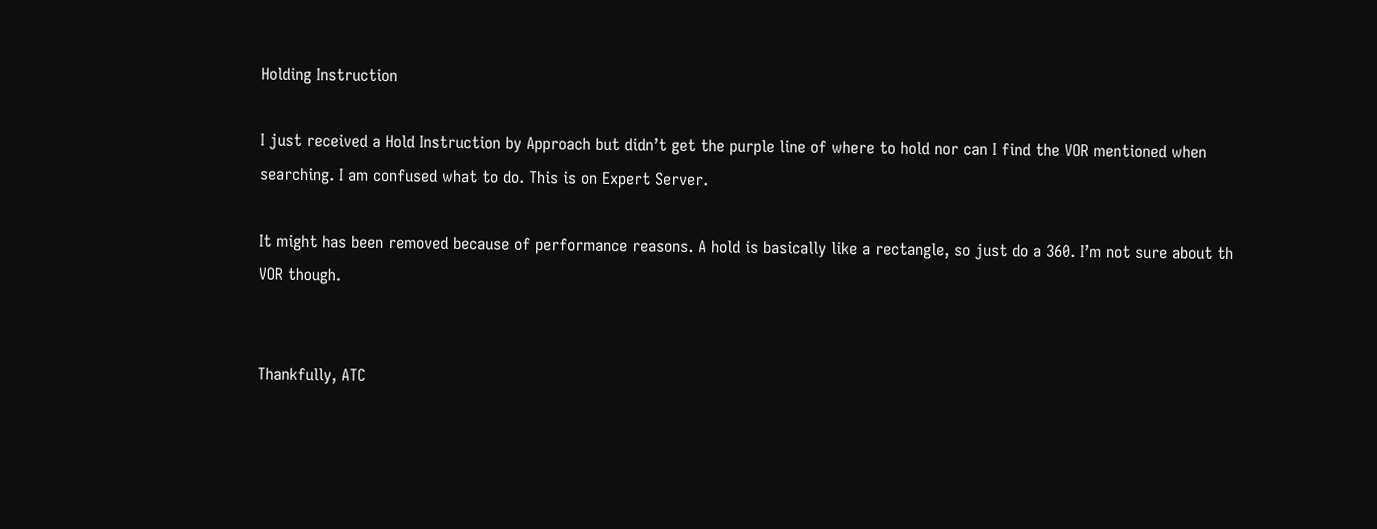Holding Instruction

I just received a Hold Instruction by Approach but didn’t get the purple line of where to hold nor can I find the VOR mentioned when searching. I am confused what to do. This is on Expert Server.

It might has been removed because of performance reasons. A hold is basically like a rectangle, so just do a 360. I’m not sure about th VOR though.


Thankfully, ATC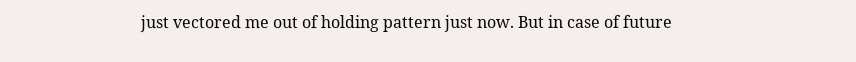just vectored me out of holding pattern just now. But in case of future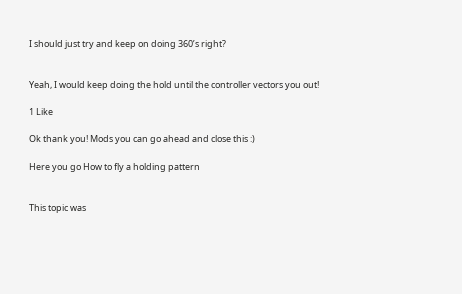I should just try and keep on doing 360’s right?


Yeah, I would keep doing the hold until the controller vectors you out!

1 Like

Ok thank you! Mods you can go ahead and close this :)

Here you go How to fly a holding pattern


This topic was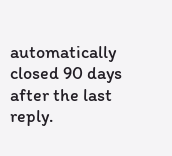automatically closed 90 days after the last reply.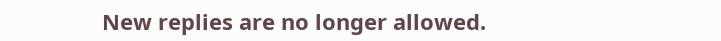New replies are no longer allowed.